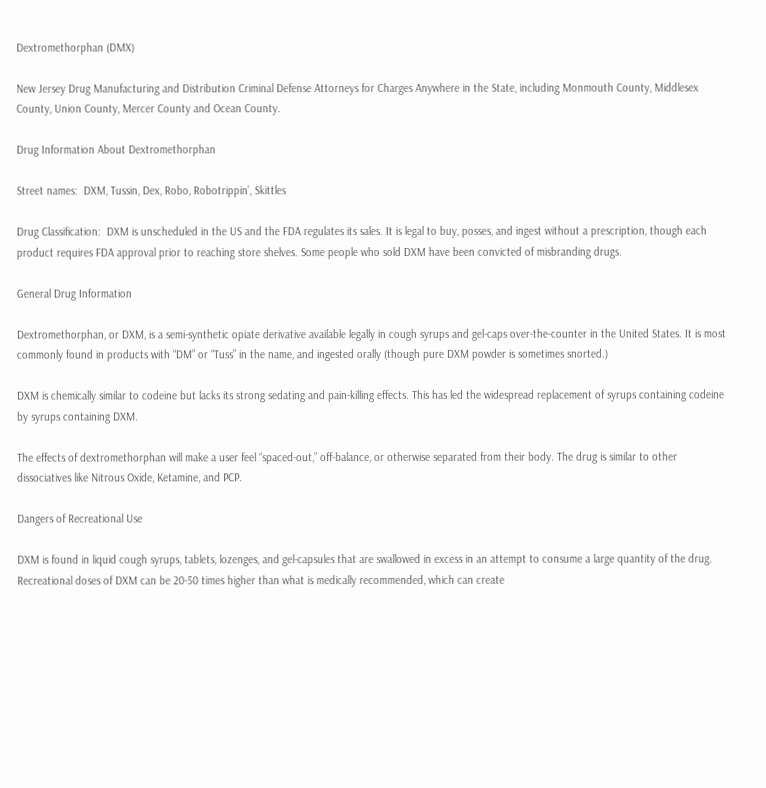Dextromethorphan (DMX)

New Jersey Drug Manufacturing and Distribution Criminal Defense Attorneys for Charges Anywhere in the State, including Monmouth County, Middlesex County, Union County, Mercer County and Ocean County.

Drug Information About Dextromethorphan

Street names:  DXM, Tussin, Dex, Robo, Robotrippin’, Skittles

Drug Classification:  DXM is unscheduled in the US and the FDA regulates its sales. It is legal to buy, posses, and ingest without a prescription, though each product requires FDA approval prior to reaching store shelves. Some people who sold DXM have been convicted of misbranding drugs.

General Drug Information

Dextromethorphan, or DXM, is a semi-synthetic opiate derivative available legally in cough syrups and gel-caps over-the-counter in the United States. It is most commonly found in products with “DM” or “Tuss” in the name, and ingested orally (though pure DXM powder is sometimes snorted.)

DXM is chemically similar to codeine but lacks its strong sedating and pain-killing effects. This has led the widespread replacement of syrups containing codeine by syrups containing DXM.

The effects of dextromethorphan will make a user feel “spaced-out,” off-balance, or otherwise separated from their body. The drug is similar to other dissociatives like Nitrous Oxide, Ketamine, and PCP.

Dangers of Recreational Use

DXM is found in liquid cough syrups, tablets, lozenges, and gel-capsules that are swallowed in excess in an attempt to consume a large quantity of the drug. Recreational doses of DXM can be 20-50 times higher than what is medically recommended, which can create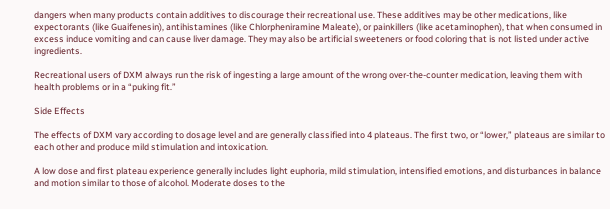dangers when many products contain additives to discourage their recreational use. These additives may be other medications, like expectorants (like Guaifenesin), antihistamines (like Chlorpheniramine Maleate), or painkillers (like acetaminophen), that when consumed in excess induce vomiting and can cause liver damage. They may also be artificial sweeteners or food coloring that is not listed under active ingredients.

Recreational users of DXM always run the risk of ingesting a large amount of the wrong over-the-counter medication, leaving them with health problems or in a “puking fit.”

Side Effects

The effects of DXM vary according to dosage level and are generally classified into 4 plateaus. The first two, or “lower,” plateaus are similar to each other and produce mild stimulation and intoxication.

A low dose and first plateau experience generally includes light euphoria, mild stimulation, intensified emotions, and disturbances in balance and motion similar to those of alcohol. Moderate doses to the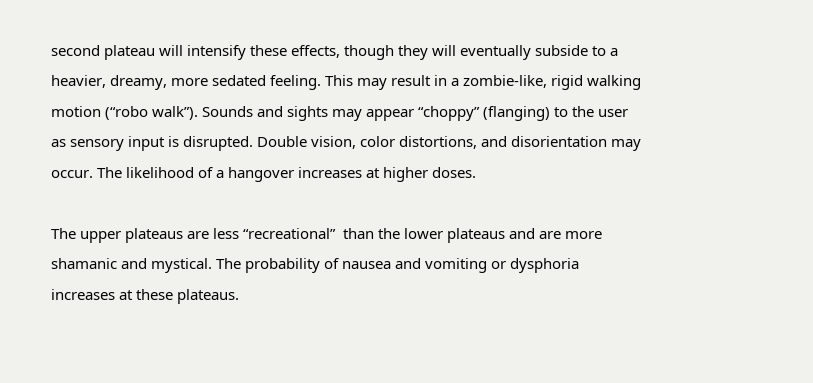second plateau will intensify these effects, though they will eventually subside to a heavier, dreamy, more sedated feeling. This may result in a zombie-like, rigid walking motion (“robo walk”). Sounds and sights may appear “choppy” (flanging) to the user as sensory input is disrupted. Double vision, color distortions, and disorientation may occur. The likelihood of a hangover increases at higher doses.

The upper plateaus are less “recreational”  than the lower plateaus and are more shamanic and mystical. The probability of nausea and vomiting or dysphoria increases at these plateaus.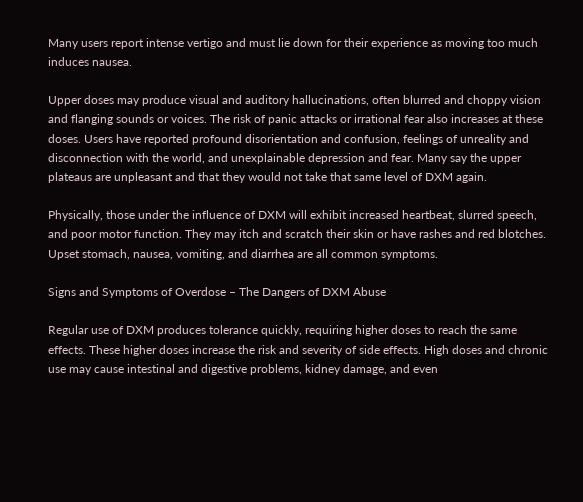Many users report intense vertigo and must lie down for their experience as moving too much induces nausea.

Upper doses may produce visual and auditory hallucinations, often blurred and choppy vision and flanging sounds or voices. The risk of panic attacks or irrational fear also increases at these doses. Users have reported profound disorientation and confusion, feelings of unreality and disconnection with the world, and unexplainable depression and fear. Many say the upper plateaus are unpleasant and that they would not take that same level of DXM again.

Physically, those under the influence of DXM will exhibit increased heartbeat, slurred speech, and poor motor function. They may itch and scratch their skin or have rashes and red blotches. Upset stomach, nausea, vomiting, and diarrhea are all common symptoms.

Signs and Symptoms of Overdose – The Dangers of DXM Abuse

Regular use of DXM produces tolerance quickly, requiring higher doses to reach the same effects. These higher doses increase the risk and severity of side effects. High doses and chronic use may cause intestinal and digestive problems, kidney damage, and even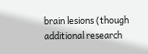brain lesions (though additional research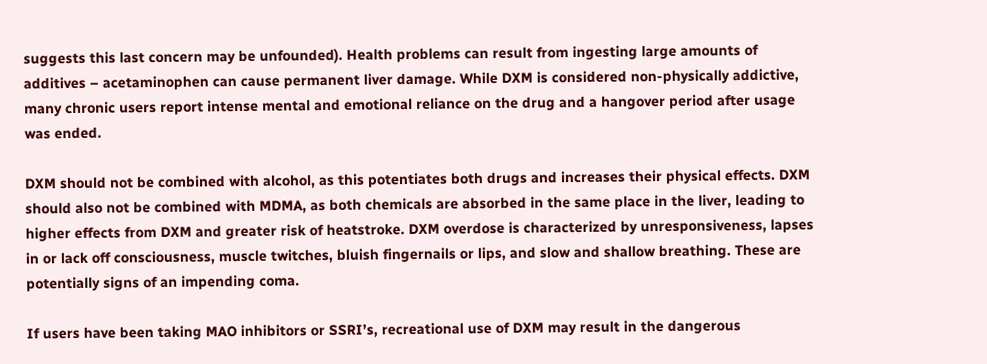suggests this last concern may be unfounded). Health problems can result from ingesting large amounts of additives – acetaminophen can cause permanent liver damage. While DXM is considered non-physically addictive, many chronic users report intense mental and emotional reliance on the drug and a hangover period after usage was ended.

DXM should not be combined with alcohol, as this potentiates both drugs and increases their physical effects. DXM should also not be combined with MDMA, as both chemicals are absorbed in the same place in the liver, leading to higher effects from DXM and greater risk of heatstroke. DXM overdose is characterized by unresponsiveness, lapses in or lack off consciousness, muscle twitches, bluish fingernails or lips, and slow and shallow breathing. These are potentially signs of an impending coma.

If users have been taking MAO inhibitors or SSRI’s, recreational use of DXM may result in the dangerous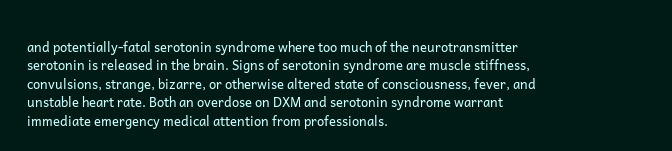and potentially-fatal serotonin syndrome where too much of the neurotransmitter serotonin is released in the brain. Signs of serotonin syndrome are muscle stiffness, convulsions, strange, bizarre, or otherwise altered state of consciousness, fever, and unstable heart rate. Both an overdose on DXM and serotonin syndrome warrant immediate emergency medical attention from professionals.